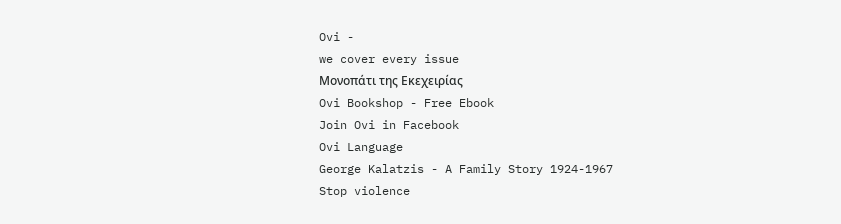Ovi -
we cover every issue
Μονοπάτι της Εκεχειρίας
Ovi Bookshop - Free Ebook
Join Ovi in Facebook
Ovi Language
George Kalatzis - A Family Story 1924-1967
Stop violence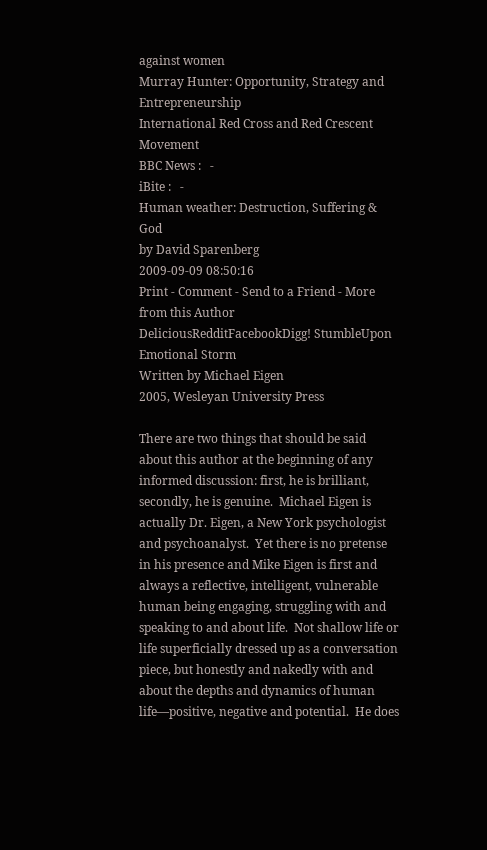against women
Murray Hunter: Opportunity, Strategy and Entrepreneurship
International Red Cross and Red Crescent Movement
BBC News :   -
iBite :   -
Human weather: Destruction, Suffering & God
by David Sparenberg
2009-09-09 08:50:16
Print - Comment - Send to a Friend - More from this Author
DeliciousRedditFacebookDigg! StumbleUpon
Emotional Storm
Written by Michael Eigen
2005, Wesleyan University Press

There are two things that should be said about this author at the beginning of any informed discussion: first, he is brilliant, secondly, he is genuine.  Michael Eigen is actually Dr. Eigen, a New York psychologist and psychoanalyst.  Yet there is no pretense in his presence and Mike Eigen is first and always a reflective, intelligent, vulnerable human being engaging, struggling with and speaking to and about life.  Not shallow life or life superficially dressed up as a conversation piece, but honestly and nakedly with and about the depths and dynamics of human life—positive, negative and potential.  He does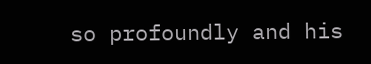so profoundly and his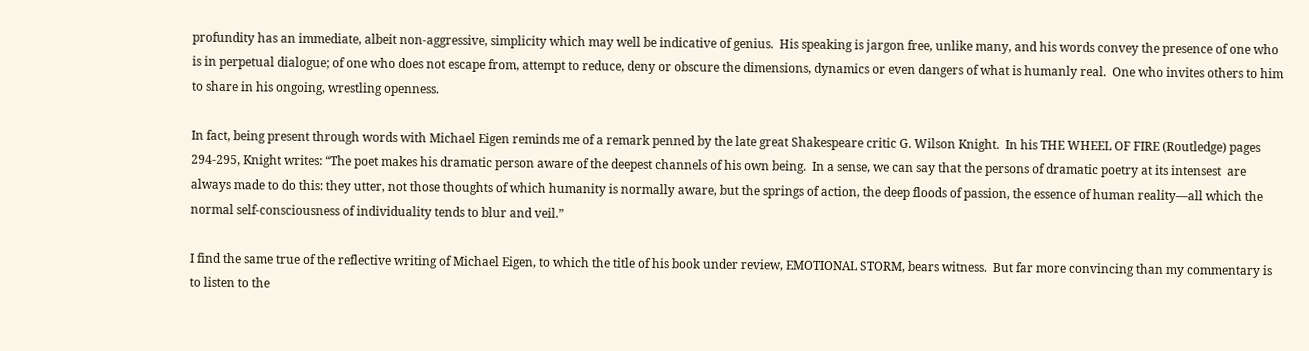profundity has an immediate, albeit non-aggressive, simplicity which may well be indicative of genius.  His speaking is jargon free, unlike many, and his words convey the presence of one who is in perpetual dialogue; of one who does not escape from, attempt to reduce, deny or obscure the dimensions, dynamics or even dangers of what is humanly real.  One who invites others to him to share in his ongoing, wrestling openness.

In fact, being present through words with Michael Eigen reminds me of a remark penned by the late great Shakespeare critic G. Wilson Knight.  In his THE WHEEL OF FIRE (Routledge) pages 294-295, Knight writes: “The poet makes his dramatic person aware of the deepest channels of his own being.  In a sense, we can say that the persons of dramatic poetry at its intensest  are always made to do this: they utter, not those thoughts of which humanity is normally aware, but the springs of action, the deep floods of passion, the essence of human reality—all which the normal self-consciousness of individuality tends to blur and veil.”

I find the same true of the reflective writing of Michael Eigen, to which the title of his book under review, EMOTIONAL STORM, bears witness.  But far more convincing than my commentary is to listen to the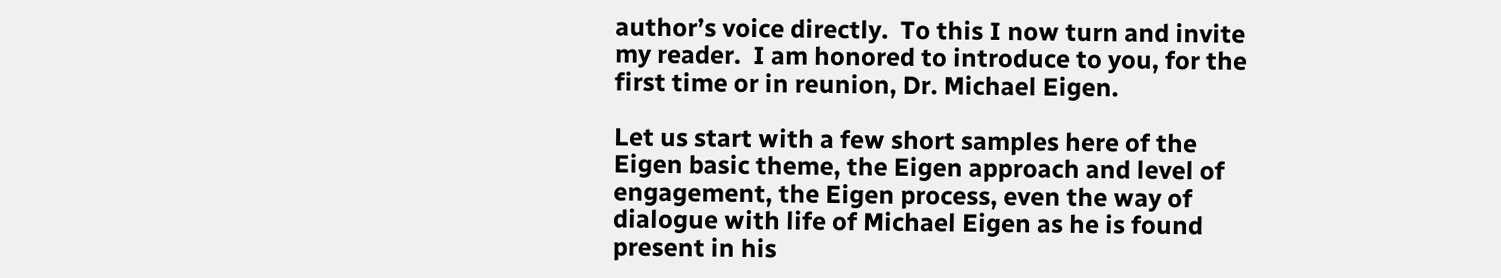author’s voice directly.  To this I now turn and invite my reader.  I am honored to introduce to you, for the first time or in reunion, Dr. Michael Eigen.

Let us start with a few short samples here of the Eigen basic theme, the Eigen approach and level of engagement, the Eigen process, even the way of dialogue with life of Michael Eigen as he is found present in his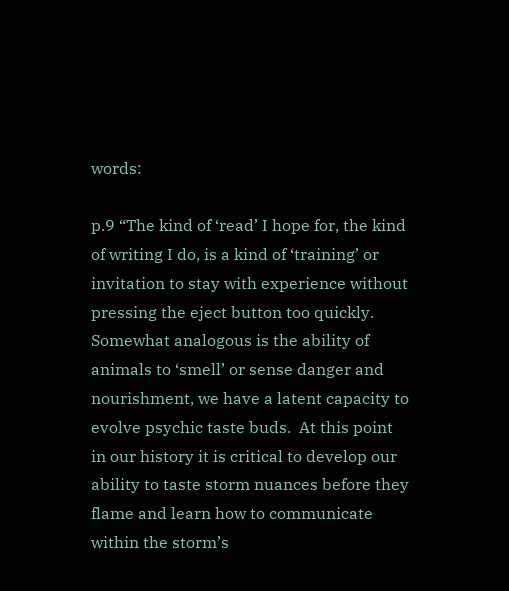words:

p.9 “The kind of ‘read’ I hope for, the kind of writing I do, is a kind of ‘training’ or invitation to stay with experience without pressing the eject button too quickly.  Somewhat analogous is the ability of animals to ‘smell’ or sense danger and nourishment, we have a latent capacity to evolve psychic taste buds.  At this point in our history it is critical to develop our ability to taste storm nuances before they flame and learn how to communicate within the storm’s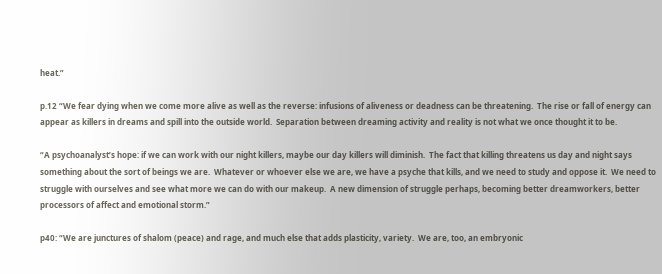heat.”

p.12 “We fear dying when we come more alive as well as the reverse: infusions of aliveness or deadness can be threatening.  The rise or fall of energy can appear as killers in dreams and spill into the outside world.  Separation between dreaming activity and reality is not what we once thought it to be.

“A psychoanalyst’s hope: if we can work with our night killers, maybe our day killers will diminish.  The fact that killing threatens us day and night says something about the sort of beings we are.  Whatever or whoever else we are, we have a psyche that kills, and we need to study and oppose it.  We need to struggle with ourselves and see what more we can do with our makeup.  A new dimension of struggle perhaps, becoming better dreamworkers, better processors of affect and emotional storm.”

p40: “We are junctures of shalom (peace) and rage, and much else that adds plasticity, variety.  We are, too, an embryonic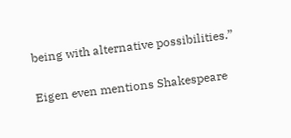being with alternative possibilities.”

Eigen even mentions Shakespeare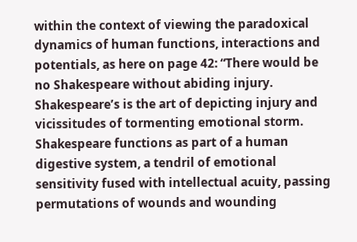within the context of viewing the paradoxical dynamics of human functions, interactions and potentials, as here on page 42: “There would be no Shakespeare without abiding injury.  Shakespeare’s is the art of depicting injury and vicissitudes of tormenting emotional storm.  Shakespeare functions as part of a human digestive system, a tendril of emotional sensitivity fused with intellectual acuity, passing permutations of wounds and wounding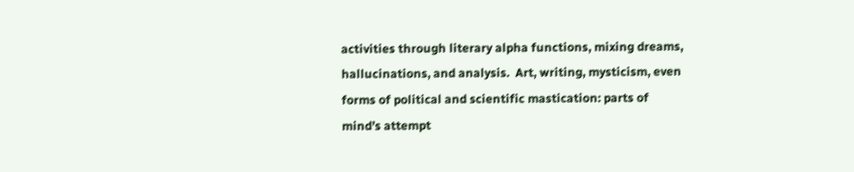activities through literary alpha functions, mixing dreams, hallucinations, and analysis.  Art, writing, mysticism, even forms of political and scientific mastication: parts of mind’s attempt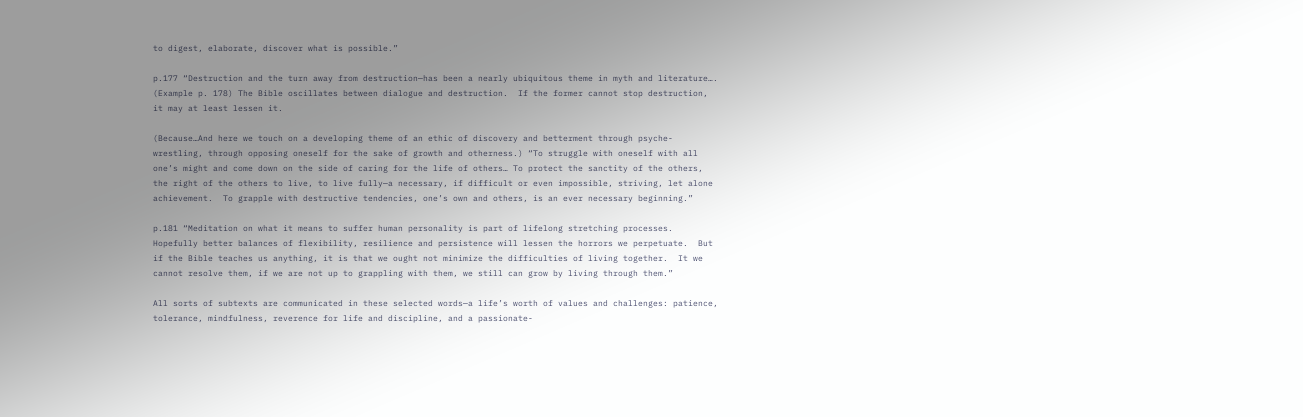to digest, elaborate, discover what is possible.”

p.177 “Destruction and the turn away from destruction—has been a nearly ubiquitous theme in myth and literature…. (Example p. 178) The Bible oscillates between dialogue and destruction.  If the former cannot stop destruction, it may at least lessen it.

(Because…And here we touch on a developing theme of an ethic of discovery and betterment through psyche-wrestling, through opposing oneself for the sake of growth and otherness.) “To struggle with oneself with all one’s might and come down on the side of caring for the life of others… To protect the sanctity of the others, the right of the others to live, to live fully—a necessary, if difficult or even impossible, striving, let alone achievement.  To grapple with destructive tendencies, one’s own and others, is an ever necessary beginning.”

p.181 “Meditation on what it means to suffer human personality is part of lifelong stretching processes.  Hopefully better balances of flexibility, resilience and persistence will lessen the horrors we perpetuate.  But if the Bible teaches us anything, it is that we ought not minimize the difficulties of living together.  It we cannot resolve them, if we are not up to grappling with them, we still can grow by living through them.”

All sorts of subtexts are communicated in these selected words—a life’s worth of values and challenges: patience, tolerance, mindfulness, reverence for life and discipline, and a passionate-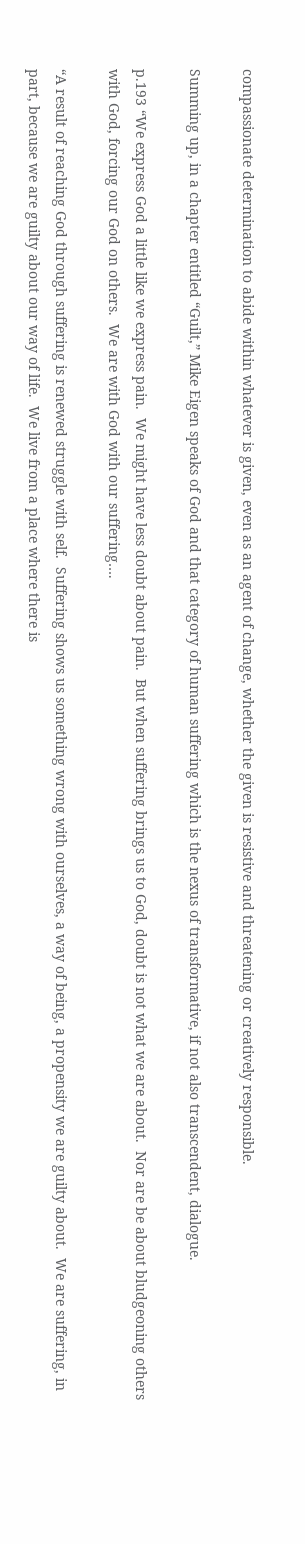compassionate determination to abide within whatever is given, even as an agent of change, whether the given is resistive and threatening or creatively responsible.

Summing up, in a chapter entitled “Guilt,” Mike Eigen speaks of God and that category of human suffering which is the nexus of transformative, if not also transcendent, dialogue.

p.193 “We express God a little like we express pain.  We might have less doubt about pain.  But when suffering brings us to God, doubt is not what we are about.  Nor are be about bludgeoning others with God, forcing our God on others.  We are with God with our suffering….

“A result of reaching God through suffering is renewed struggle with self.  Suffering shows us something wrong with ourselves, a way of being, a propensity we are guilty about.  We are suffering, in part, because we are guilty about our way of life.  We live from a place where there is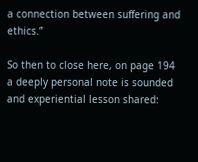a connection between suffering and ethics.”

So then to close here, on page 194 a deeply personal note is sounded and experiential lesson shared: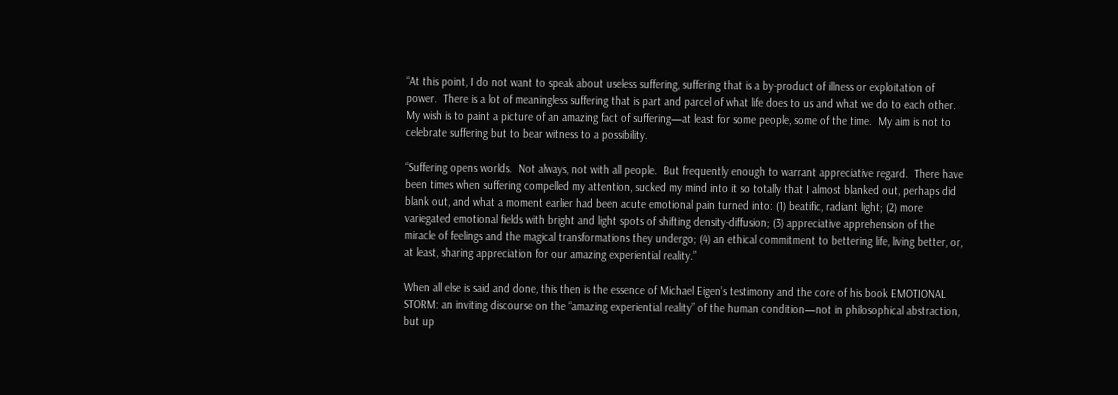“At this point, I do not want to speak about useless suffering, suffering that is a by-product of illness or exploitation of power.  There is a lot of meaningless suffering that is part and parcel of what life does to us and what we do to each other.  My wish is to paint a picture of an amazing fact of suffering—at least for some people, some of the time.  My aim is not to celebrate suffering but to bear witness to a possibility.

“Suffering opens worlds.  Not always, not with all people.  But frequently enough to warrant appreciative regard.  There have been times when suffering compelled my attention, sucked my mind into it so totally that I almost blanked out, perhaps did blank out, and what a moment earlier had been acute emotional pain turned into: (1) beatific, radiant light; (2) more variegated emotional fields with bright and light spots of shifting density-diffusion; (3) appreciative apprehension of the miracle of feelings and the magical transformations they undergo; (4) an ethical commitment to bettering life, living better, or, at least, sharing appreciation for our amazing experiential reality.”

When all else is said and done, this then is the essence of Michael Eigen’s testimony and the core of his book EMOTIONAL STORM: an inviting discourse on the “amazing experiential reality” of the human condition—not in philosophical abstraction, but up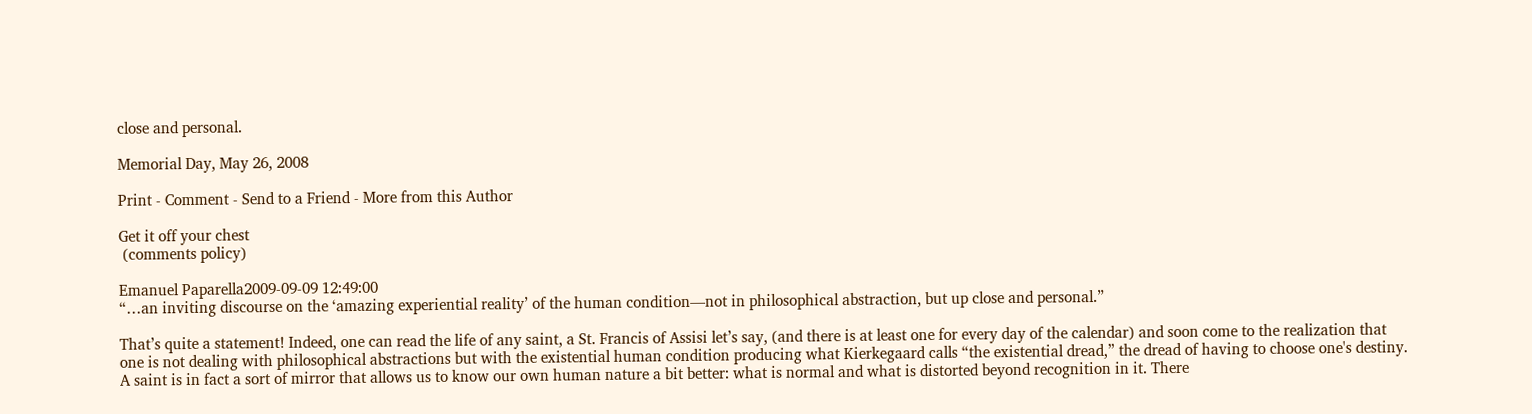close and personal.

Memorial Day, May 26, 2008

Print - Comment - Send to a Friend - More from this Author

Get it off your chest
 (comments policy)

Emanuel Paparella2009-09-09 12:49:00
“…an inviting discourse on the ‘amazing experiential reality’ of the human condition—not in philosophical abstraction, but up close and personal.”

That’s quite a statement! Indeed, one can read the life of any saint, a St. Francis of Assisi let’s say, (and there is at least one for every day of the calendar) and soon come to the realization that one is not dealing with philosophical abstractions but with the existential human condition producing what Kierkegaard calls “the existential dread,” the dread of having to choose one's destiny. A saint is in fact a sort of mirror that allows us to know our own human nature a bit better: what is normal and what is distorted beyond recognition in it. There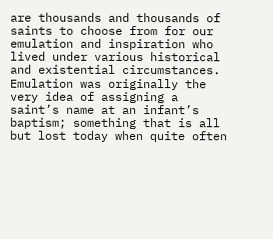are thousands and thousands of saints to choose from for our emulation and inspiration who lived under various historical and existential circumstances. Emulation was originally the very idea of assigning a saint’s name at an infant’s baptism; something that is all but lost today when quite often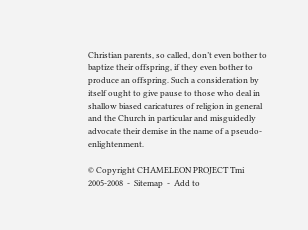Christian parents, so called, don’t even bother to baptize their offspring, if they even bother to produce an offspring. Such a consideration by itself ought to give pause to those who deal in shallow biased caricatures of religion in general and the Church in particular and misguidedly advocate their demise in the name of a pseudo- enlightenment.

© Copyright CHAMELEON PROJECT Tmi 2005-2008  -  Sitemap  -  Add to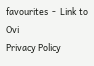favourites  -  Link to Ovi
Privacy Policy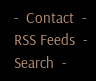-  Contact  -  RSS Feeds  -  Search  -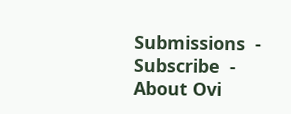Submissions  -  Subscribe  -  About Ovi